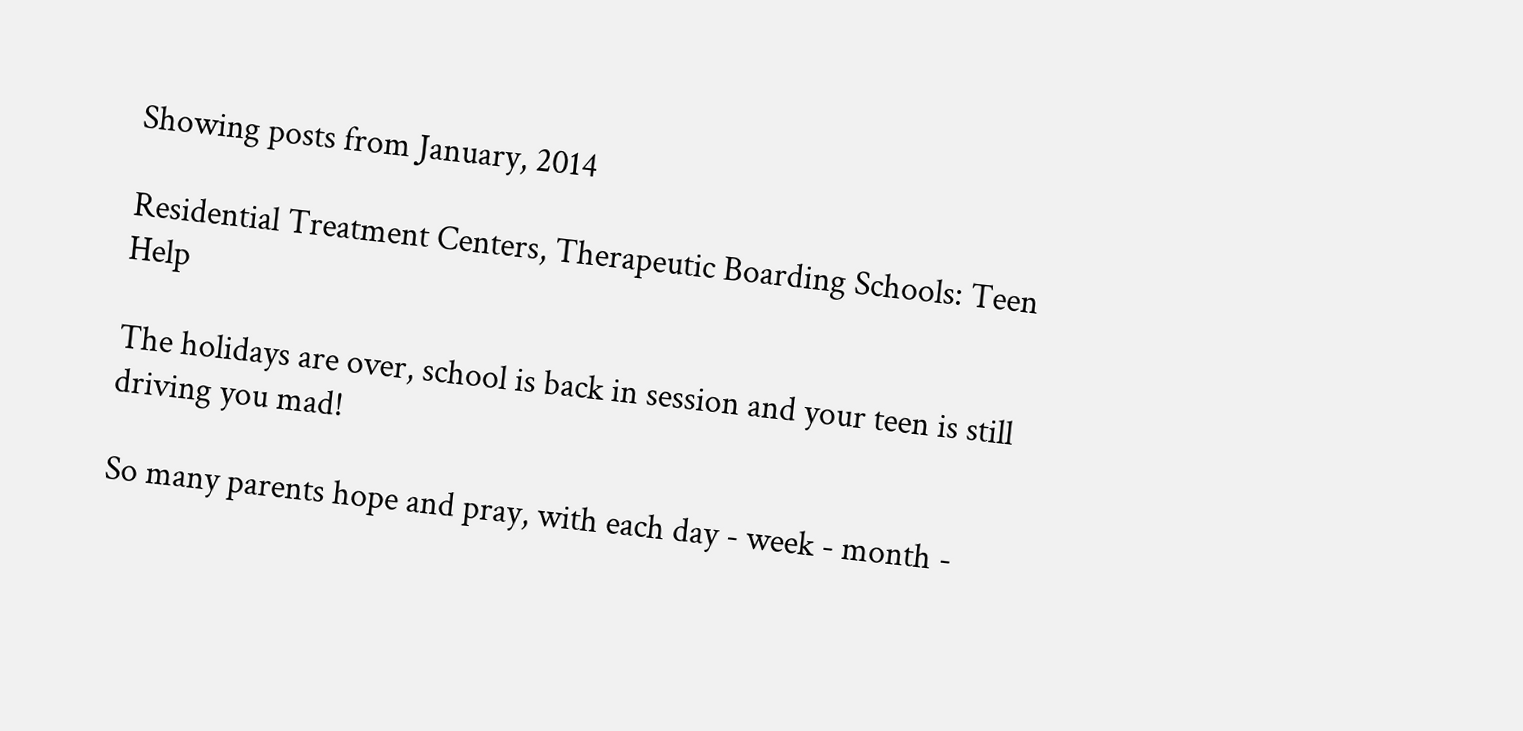Showing posts from January, 2014

Residential Treatment Centers, Therapeutic Boarding Schools: Teen Help

The holidays are over, school is back in session and your teen is still driving you mad!

So many parents hope and pray, with each day - week - month -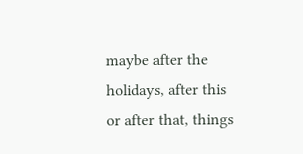maybe after the holidays, after this or after that, things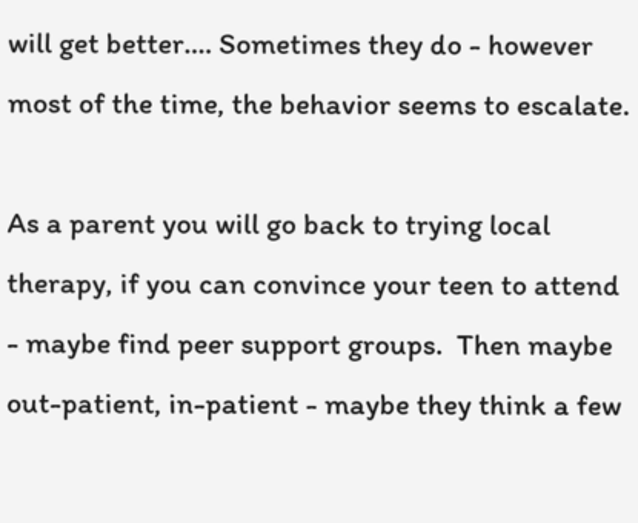will get better.... Sometimes they do - however most of the time, the behavior seems to escalate.

As a parent you will go back to trying local therapy, if you can convince your teen to attend - maybe find peer support groups.  Then maybe out-patient, in-patient - maybe they think a few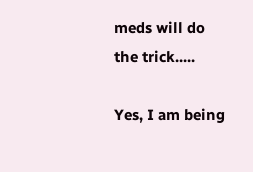meds will do the trick.....

Yes, I am being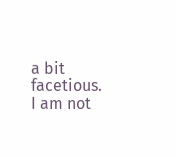a bit facetious.  I am not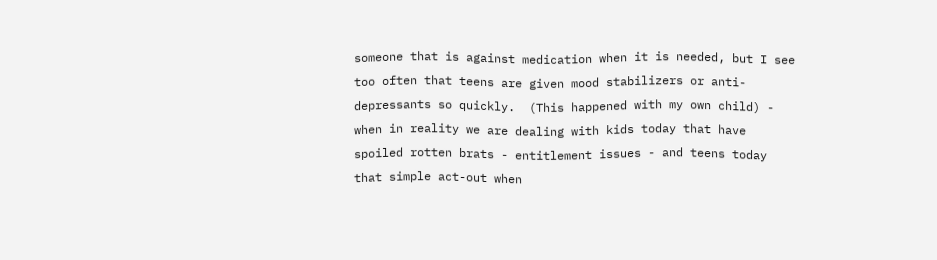someone that is against medication when it is needed, but I see too often that teens are given mood stabilizers or anti-depressants so quickly.  (This happened with my own child) - when in reality we are dealing with kids today that have spoiled rotten brats - entitlement issues - and teens today that simple act-out when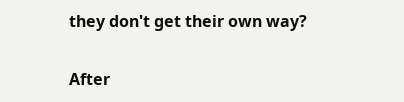they don't get their own way?

After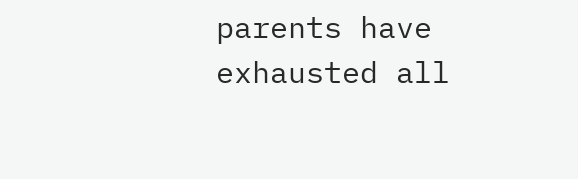parents have exhausted all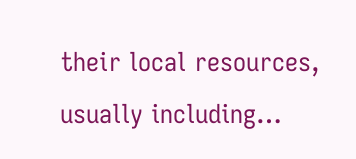their local resources, usually including…